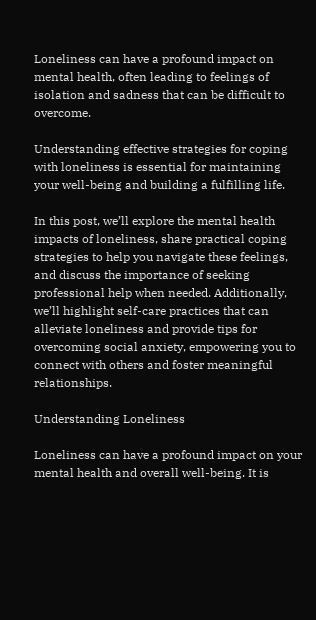Loneliness can have a profound impact on mental health, often leading to feelings of isolation and sadness that can be difficult to overcome.

Understanding effective strategies for coping with loneliness is essential for maintaining your well-being and building a fulfilling life.

In this post, we’ll explore the mental health impacts of loneliness, share practical coping strategies to help you navigate these feelings, and discuss the importance of seeking professional help when needed. Additionally, we’ll highlight self-care practices that can alleviate loneliness and provide tips for overcoming social anxiety, empowering you to connect with others and foster meaningful relationships.

Understanding Loneliness

Loneliness can have a profound impact on your mental health and overall well-being. It is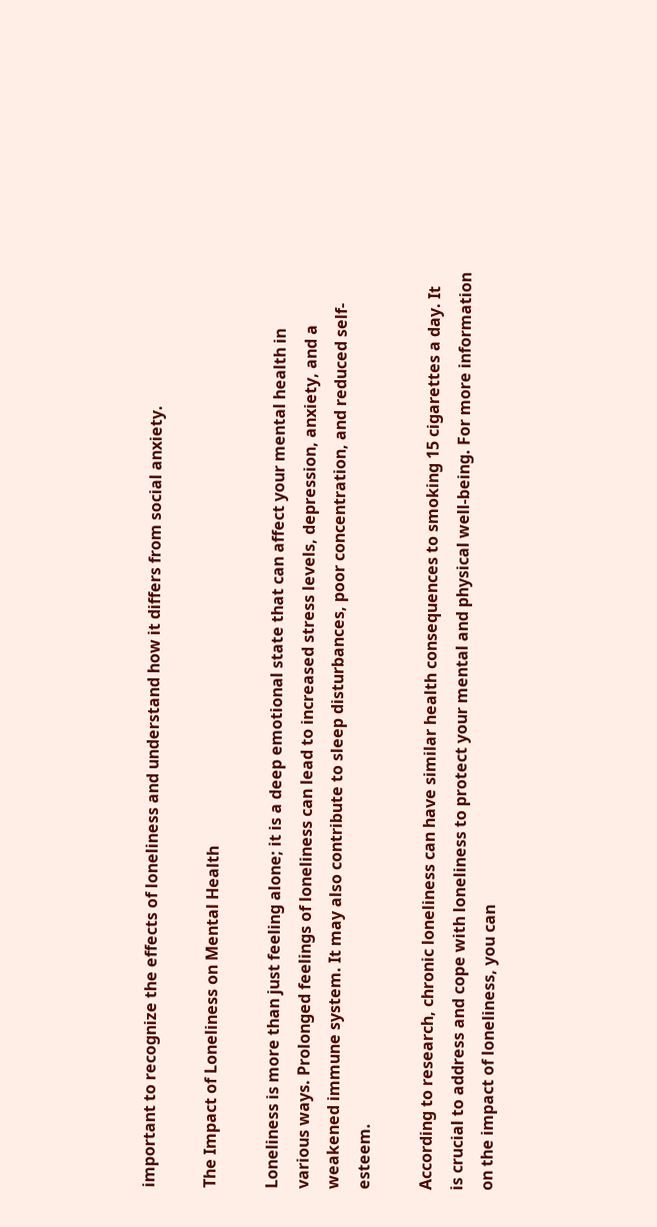important to recognize the effects of loneliness and understand how it differs from social anxiety.

The Impact of Loneliness on Mental Health

Loneliness is more than just feeling alone; it is a deep emotional state that can affect your mental health in various ways. Prolonged feelings of loneliness can lead to increased stress levels, depression, anxiety, and a weakened immune system. It may also contribute to sleep disturbances, poor concentration, and reduced self-esteem.

According to research, chronic loneliness can have similar health consequences to smoking 15 cigarettes a day. It is crucial to address and cope with loneliness to protect your mental and physical well-being. For more information on the impact of loneliness, you can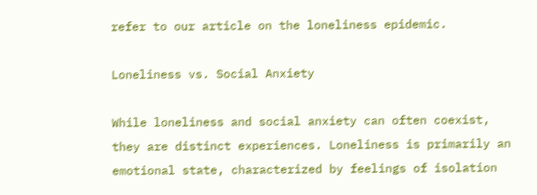refer to our article on the loneliness epidemic.

Loneliness vs. Social Anxiety

While loneliness and social anxiety can often coexist, they are distinct experiences. Loneliness is primarily an emotional state, characterized by feelings of isolation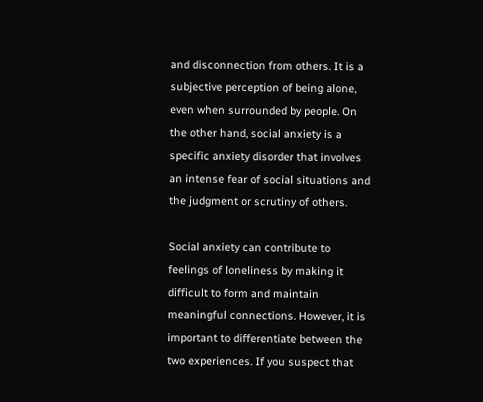and disconnection from others. It is a subjective perception of being alone, even when surrounded by people. On the other hand, social anxiety is a specific anxiety disorder that involves an intense fear of social situations and the judgment or scrutiny of others.

Social anxiety can contribute to feelings of loneliness by making it difficult to form and maintain meaningful connections. However, it is important to differentiate between the two experiences. If you suspect that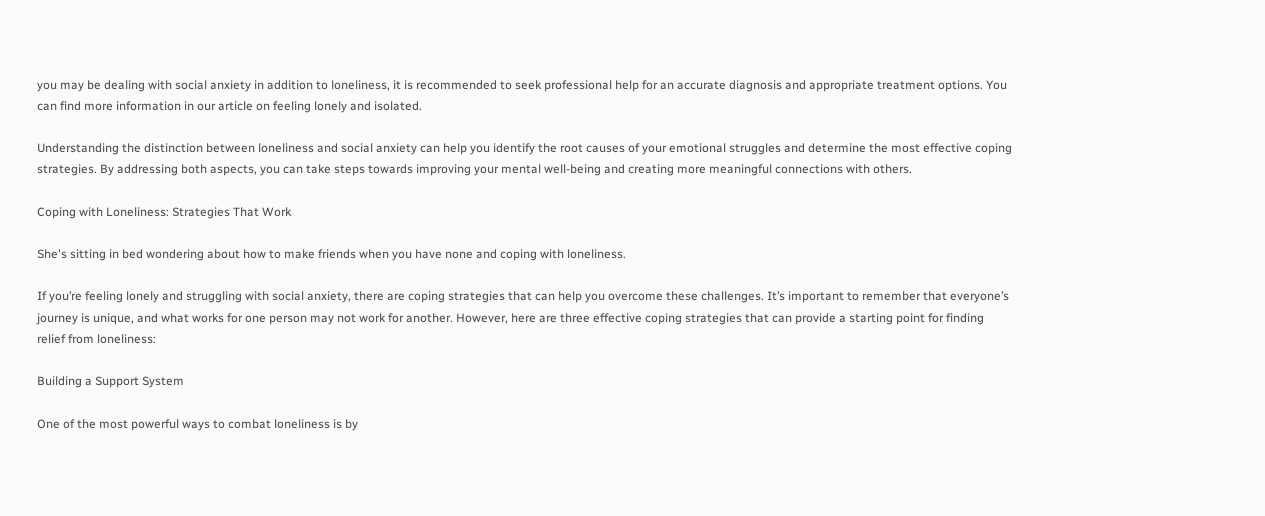you may be dealing with social anxiety in addition to loneliness, it is recommended to seek professional help for an accurate diagnosis and appropriate treatment options. You can find more information in our article on feeling lonely and isolated.

Understanding the distinction between loneliness and social anxiety can help you identify the root causes of your emotional struggles and determine the most effective coping strategies. By addressing both aspects, you can take steps towards improving your mental well-being and creating more meaningful connections with others.

Coping with Loneliness: Strategies That Work

She's sitting in bed wondering about how to make friends when you have none and coping with loneliness.

If you’re feeling lonely and struggling with social anxiety, there are coping strategies that can help you overcome these challenges. It’s important to remember that everyone’s journey is unique, and what works for one person may not work for another. However, here are three effective coping strategies that can provide a starting point for finding relief from loneliness:

Building a Support System

One of the most powerful ways to combat loneliness is by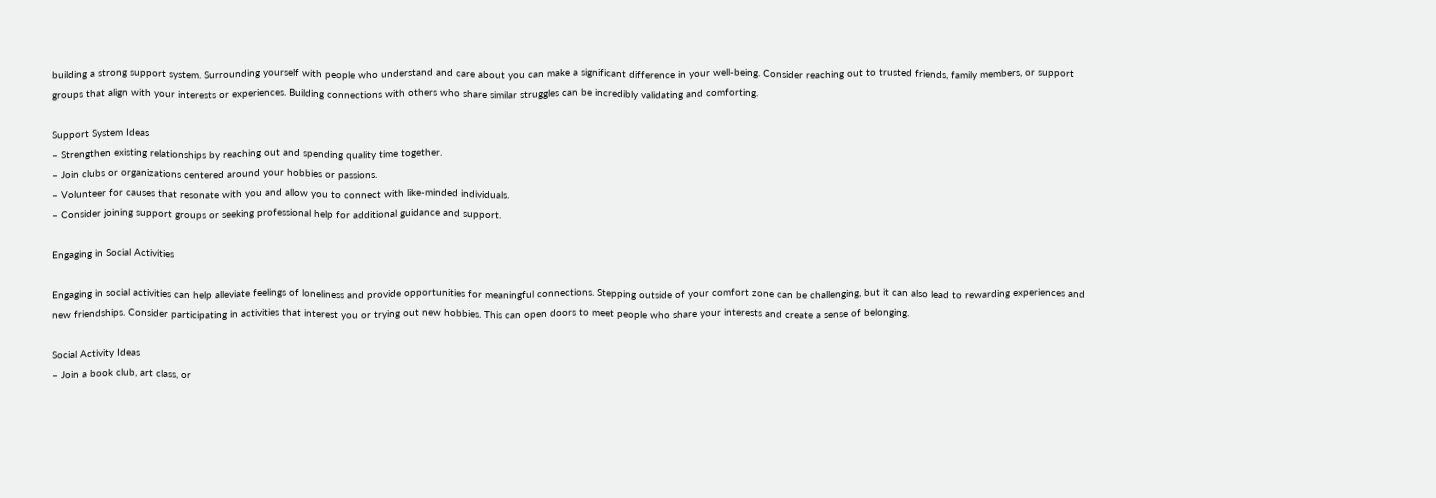building a strong support system. Surrounding yourself with people who understand and care about you can make a significant difference in your well-being. Consider reaching out to trusted friends, family members, or support groups that align with your interests or experiences. Building connections with others who share similar struggles can be incredibly validating and comforting.

Support System Ideas
– Strengthen existing relationships by reaching out and spending quality time together.
– Join clubs or organizations centered around your hobbies or passions.
– Volunteer for causes that resonate with you and allow you to connect with like-minded individuals.
– Consider joining support groups or seeking professional help for additional guidance and support.

Engaging in Social Activities

Engaging in social activities can help alleviate feelings of loneliness and provide opportunities for meaningful connections. Stepping outside of your comfort zone can be challenging, but it can also lead to rewarding experiences and new friendships. Consider participating in activities that interest you or trying out new hobbies. This can open doors to meet people who share your interests and create a sense of belonging.

Social Activity Ideas
– Join a book club, art class, or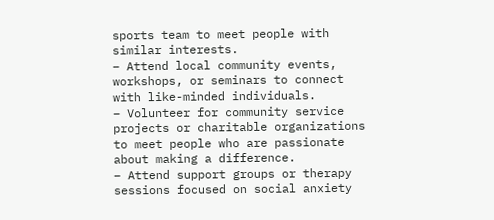sports team to meet people with similar interests.
– Attend local community events, workshops, or seminars to connect with like-minded individuals.
– Volunteer for community service projects or charitable organizations to meet people who are passionate about making a difference.
– Attend support groups or therapy sessions focused on social anxiety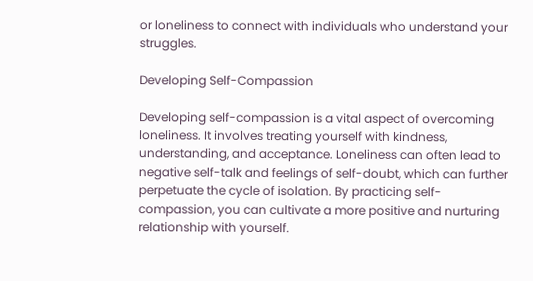or loneliness to connect with individuals who understand your struggles.

Developing Self-Compassion

Developing self-compassion is a vital aspect of overcoming loneliness. It involves treating yourself with kindness, understanding, and acceptance. Loneliness can often lead to negative self-talk and feelings of self-doubt, which can further perpetuate the cycle of isolation. By practicing self-compassion, you can cultivate a more positive and nurturing relationship with yourself.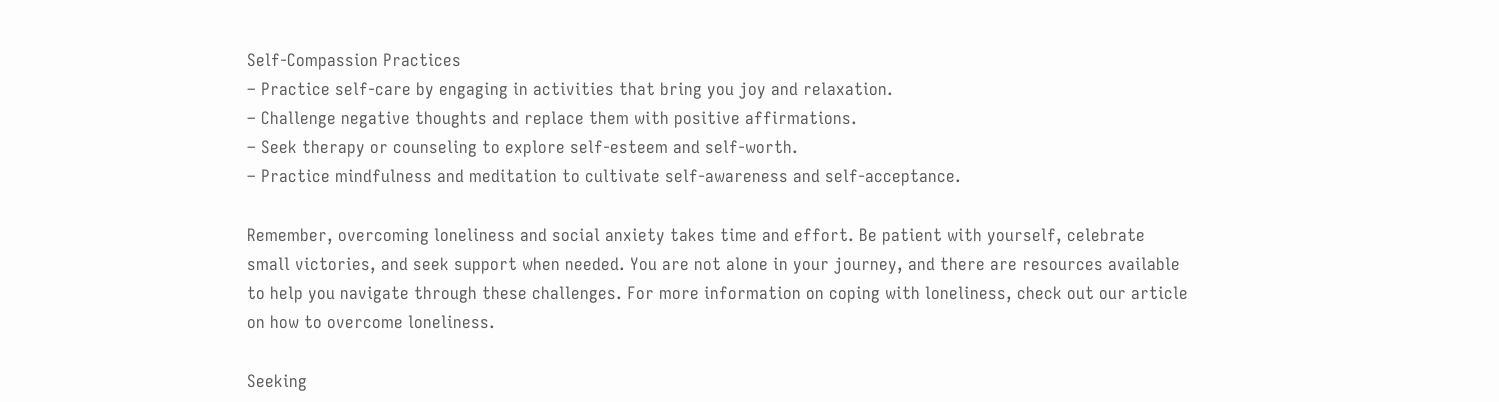Self-Compassion Practices
– Practice self-care by engaging in activities that bring you joy and relaxation.
– Challenge negative thoughts and replace them with positive affirmations.
– Seek therapy or counseling to explore self-esteem and self-worth.
– Practice mindfulness and meditation to cultivate self-awareness and self-acceptance.

Remember, overcoming loneliness and social anxiety takes time and effort. Be patient with yourself, celebrate small victories, and seek support when needed. You are not alone in your journey, and there are resources available to help you navigate through these challenges. For more information on coping with loneliness, check out our article on how to overcome loneliness.

Seeking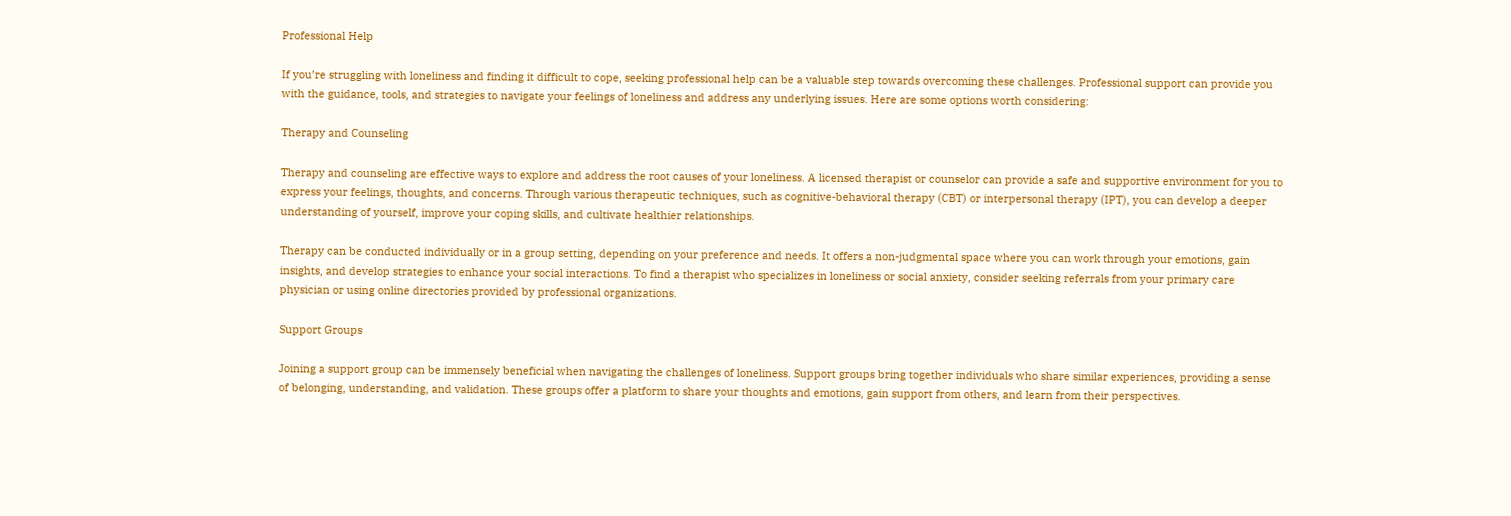Professional Help

If you’re struggling with loneliness and finding it difficult to cope, seeking professional help can be a valuable step towards overcoming these challenges. Professional support can provide you with the guidance, tools, and strategies to navigate your feelings of loneliness and address any underlying issues. Here are some options worth considering:

Therapy and Counseling

Therapy and counseling are effective ways to explore and address the root causes of your loneliness. A licensed therapist or counselor can provide a safe and supportive environment for you to express your feelings, thoughts, and concerns. Through various therapeutic techniques, such as cognitive-behavioral therapy (CBT) or interpersonal therapy (IPT), you can develop a deeper understanding of yourself, improve your coping skills, and cultivate healthier relationships.

Therapy can be conducted individually or in a group setting, depending on your preference and needs. It offers a non-judgmental space where you can work through your emotions, gain insights, and develop strategies to enhance your social interactions. To find a therapist who specializes in loneliness or social anxiety, consider seeking referrals from your primary care physician or using online directories provided by professional organizations.

Support Groups

Joining a support group can be immensely beneficial when navigating the challenges of loneliness. Support groups bring together individuals who share similar experiences, providing a sense of belonging, understanding, and validation. These groups offer a platform to share your thoughts and emotions, gain support from others, and learn from their perspectives.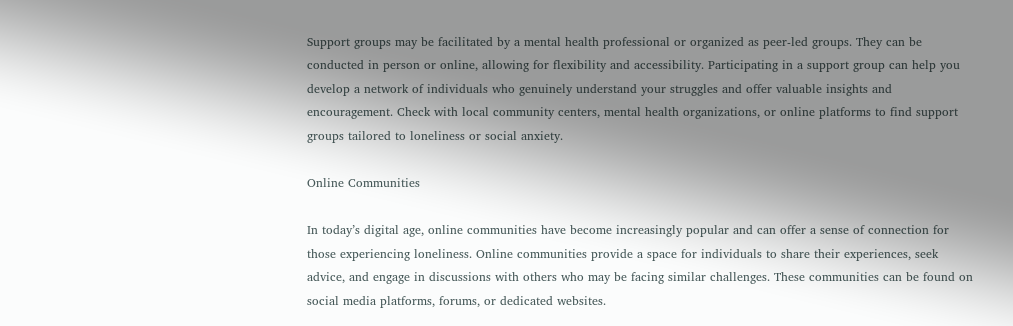Support groups may be facilitated by a mental health professional or organized as peer-led groups. They can be conducted in person or online, allowing for flexibility and accessibility. Participating in a support group can help you develop a network of individuals who genuinely understand your struggles and offer valuable insights and encouragement. Check with local community centers, mental health organizations, or online platforms to find support groups tailored to loneliness or social anxiety.

Online Communities

In today’s digital age, online communities have become increasingly popular and can offer a sense of connection for those experiencing loneliness. Online communities provide a space for individuals to share their experiences, seek advice, and engage in discussions with others who may be facing similar challenges. These communities can be found on social media platforms, forums, or dedicated websites.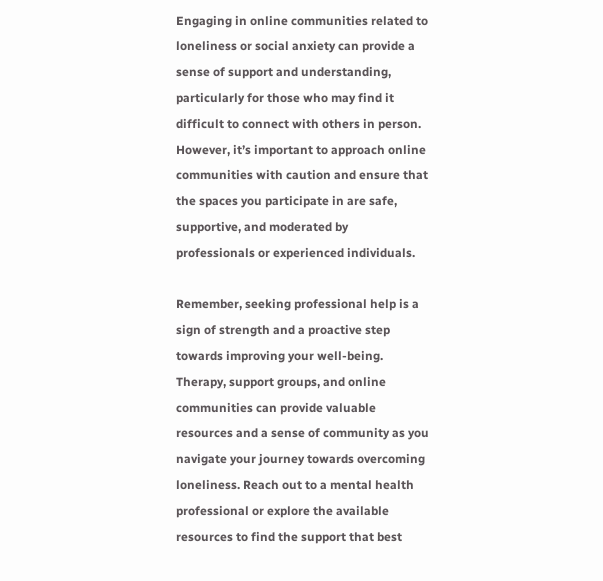Engaging in online communities related to loneliness or social anxiety can provide a sense of support and understanding, particularly for those who may find it difficult to connect with others in person. However, it’s important to approach online communities with caution and ensure that the spaces you participate in are safe, supportive, and moderated by professionals or experienced individuals.

Remember, seeking professional help is a sign of strength and a proactive step towards improving your well-being. Therapy, support groups, and online communities can provide valuable resources and a sense of community as you navigate your journey towards overcoming loneliness. Reach out to a mental health professional or explore the available resources to find the support that best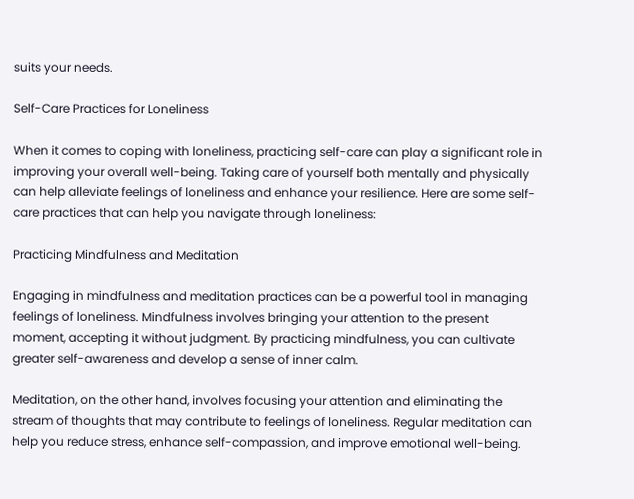suits your needs.

Self-Care Practices for Loneliness

When it comes to coping with loneliness, practicing self-care can play a significant role in improving your overall well-being. Taking care of yourself both mentally and physically can help alleviate feelings of loneliness and enhance your resilience. Here are some self-care practices that can help you navigate through loneliness:

Practicing Mindfulness and Meditation

Engaging in mindfulness and meditation practices can be a powerful tool in managing feelings of loneliness. Mindfulness involves bringing your attention to the present moment, accepting it without judgment. By practicing mindfulness, you can cultivate greater self-awareness and develop a sense of inner calm.

Meditation, on the other hand, involves focusing your attention and eliminating the stream of thoughts that may contribute to feelings of loneliness. Regular meditation can help you reduce stress, enhance self-compassion, and improve emotional well-being.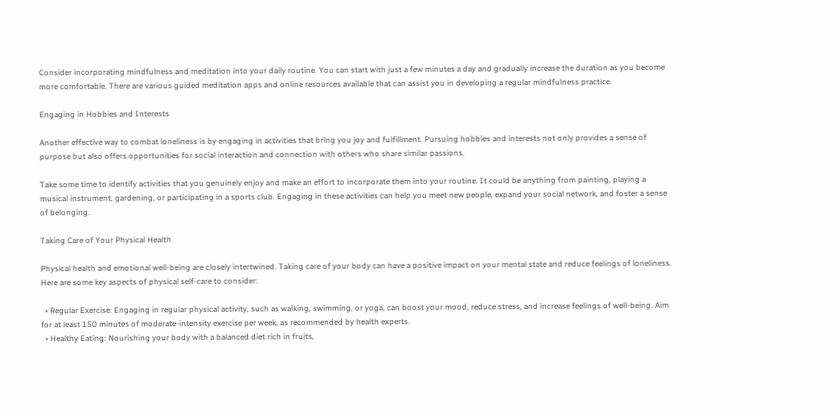Consider incorporating mindfulness and meditation into your daily routine. You can start with just a few minutes a day and gradually increase the duration as you become more comfortable. There are various guided meditation apps and online resources available that can assist you in developing a regular mindfulness practice.

Engaging in Hobbies and Interests

Another effective way to combat loneliness is by engaging in activities that bring you joy and fulfillment. Pursuing hobbies and interests not only provides a sense of purpose but also offers opportunities for social interaction and connection with others who share similar passions.

Take some time to identify activities that you genuinely enjoy and make an effort to incorporate them into your routine. It could be anything from painting, playing a musical instrument, gardening, or participating in a sports club. Engaging in these activities can help you meet new people, expand your social network, and foster a sense of belonging.

Taking Care of Your Physical Health

Physical health and emotional well-being are closely intertwined. Taking care of your body can have a positive impact on your mental state and reduce feelings of loneliness. Here are some key aspects of physical self-care to consider:

  • Regular Exercise: Engaging in regular physical activity, such as walking, swimming, or yoga, can boost your mood, reduce stress, and increase feelings of well-being. Aim for at least 150 minutes of moderate-intensity exercise per week, as recommended by health experts.
  • Healthy Eating: Nourishing your body with a balanced diet rich in fruits,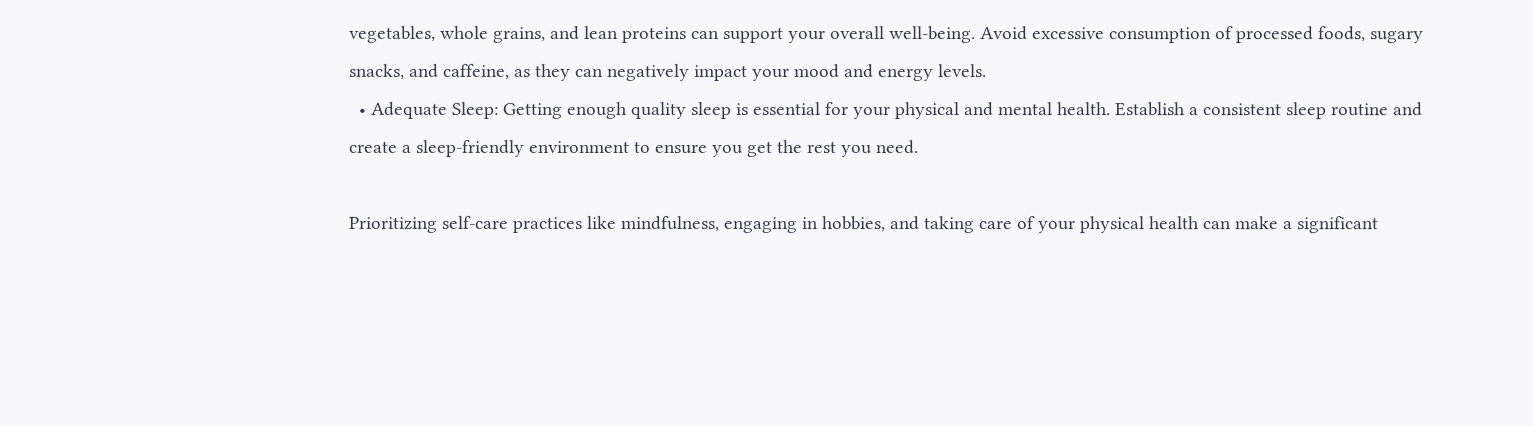vegetables, whole grains, and lean proteins can support your overall well-being. Avoid excessive consumption of processed foods, sugary snacks, and caffeine, as they can negatively impact your mood and energy levels.
  • Adequate Sleep: Getting enough quality sleep is essential for your physical and mental health. Establish a consistent sleep routine and create a sleep-friendly environment to ensure you get the rest you need.

Prioritizing self-care practices like mindfulness, engaging in hobbies, and taking care of your physical health can make a significant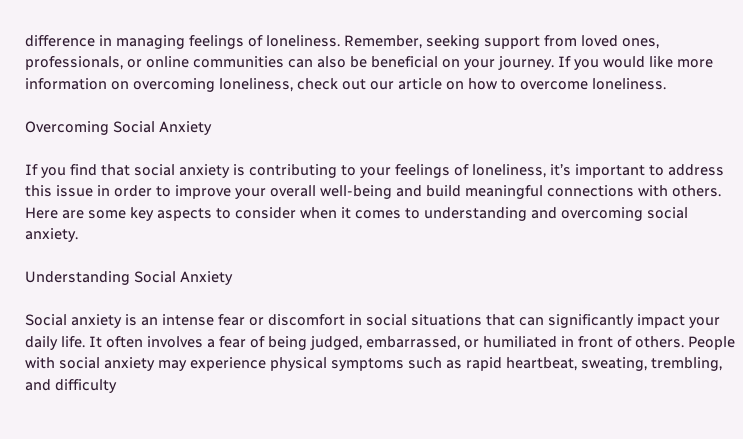difference in managing feelings of loneliness. Remember, seeking support from loved ones, professionals, or online communities can also be beneficial on your journey. If you would like more information on overcoming loneliness, check out our article on how to overcome loneliness.

Overcoming Social Anxiety

If you find that social anxiety is contributing to your feelings of loneliness, it’s important to address this issue in order to improve your overall well-being and build meaningful connections with others. Here are some key aspects to consider when it comes to understanding and overcoming social anxiety.

Understanding Social Anxiety

Social anxiety is an intense fear or discomfort in social situations that can significantly impact your daily life. It often involves a fear of being judged, embarrassed, or humiliated in front of others. People with social anxiety may experience physical symptoms such as rapid heartbeat, sweating, trembling, and difficulty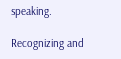speaking.

Recognizing and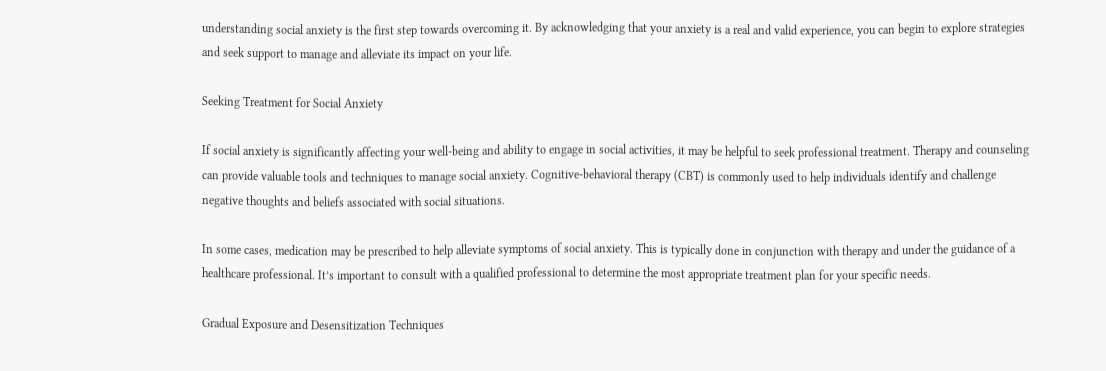understanding social anxiety is the first step towards overcoming it. By acknowledging that your anxiety is a real and valid experience, you can begin to explore strategies and seek support to manage and alleviate its impact on your life.

Seeking Treatment for Social Anxiety

If social anxiety is significantly affecting your well-being and ability to engage in social activities, it may be helpful to seek professional treatment. Therapy and counseling can provide valuable tools and techniques to manage social anxiety. Cognitive-behavioral therapy (CBT) is commonly used to help individuals identify and challenge negative thoughts and beliefs associated with social situations.

In some cases, medication may be prescribed to help alleviate symptoms of social anxiety. This is typically done in conjunction with therapy and under the guidance of a healthcare professional. It’s important to consult with a qualified professional to determine the most appropriate treatment plan for your specific needs.

Gradual Exposure and Desensitization Techniques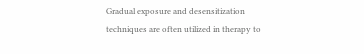Gradual exposure and desensitization techniques are often utilized in therapy to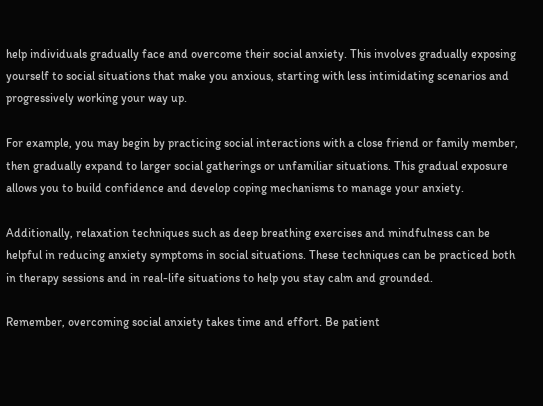help individuals gradually face and overcome their social anxiety. This involves gradually exposing yourself to social situations that make you anxious, starting with less intimidating scenarios and progressively working your way up.

For example, you may begin by practicing social interactions with a close friend or family member, then gradually expand to larger social gatherings or unfamiliar situations. This gradual exposure allows you to build confidence and develop coping mechanisms to manage your anxiety.

Additionally, relaxation techniques such as deep breathing exercises and mindfulness can be helpful in reducing anxiety symptoms in social situations. These techniques can be practiced both in therapy sessions and in real-life situations to help you stay calm and grounded.

Remember, overcoming social anxiety takes time and effort. Be patient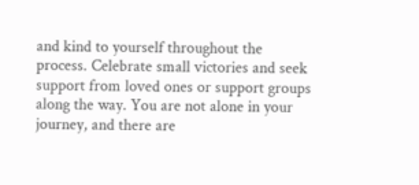and kind to yourself throughout the process. Celebrate small victories and seek support from loved ones or support groups along the way. You are not alone in your journey, and there are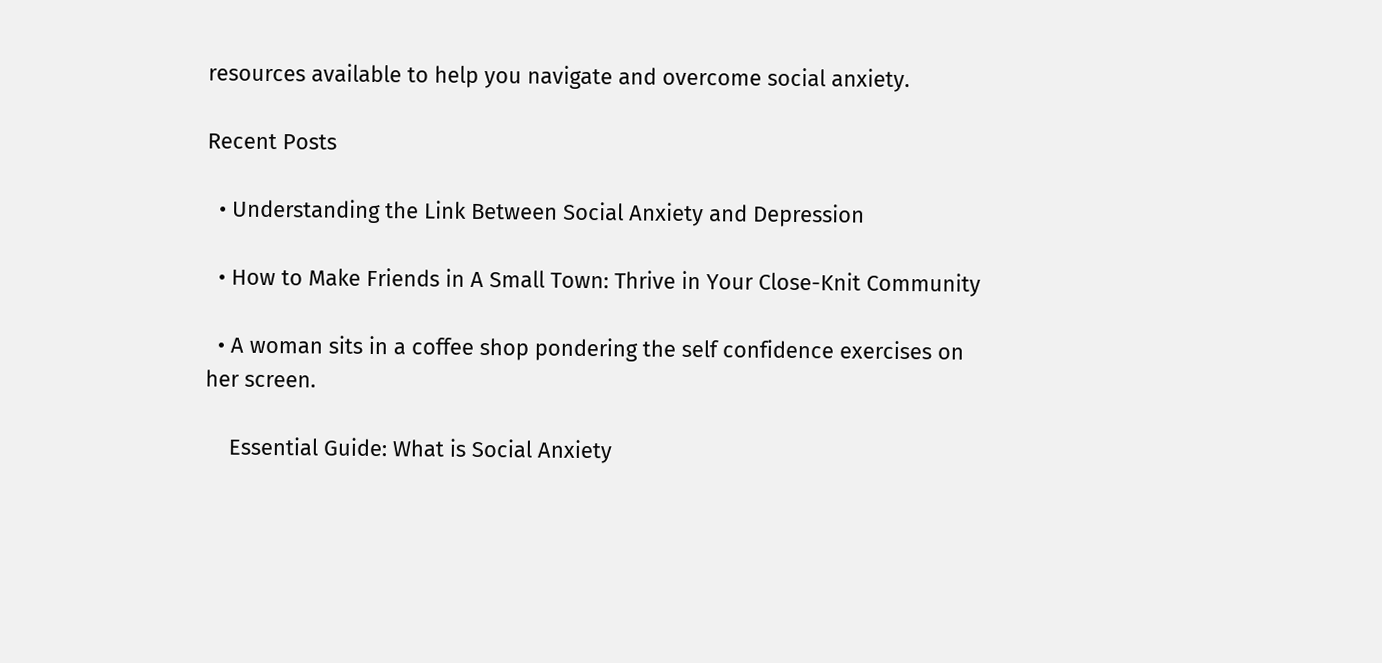resources available to help you navigate and overcome social anxiety.

Recent Posts

  • Understanding the Link Between Social Anxiety and Depression

  • How to Make Friends in A Small Town: Thrive in Your Close-Knit Community

  • A woman sits in a coffee shop pondering the self confidence exercises on her screen.

    Essential Guide: What is Social Anxiety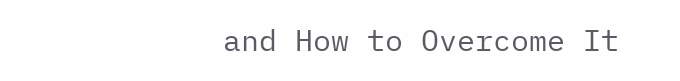and How to Overcome It